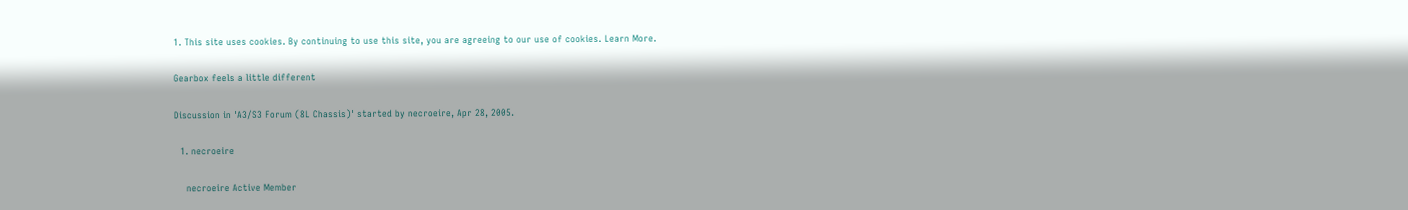1. This site uses cookies. By continuing to use this site, you are agreeing to our use of cookies. Learn More.

Gearbox feels a little different

Discussion in 'A3/S3 Forum (8L Chassis)' started by necroeire, Apr 28, 2005.

  1. necroeire

    necroeire Active Member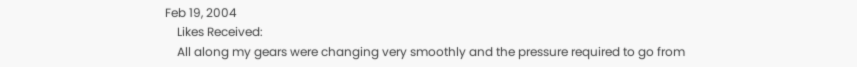Feb 19, 2004
    Likes Received:
    All along my gears were changing very smoothly and the pressure required to go from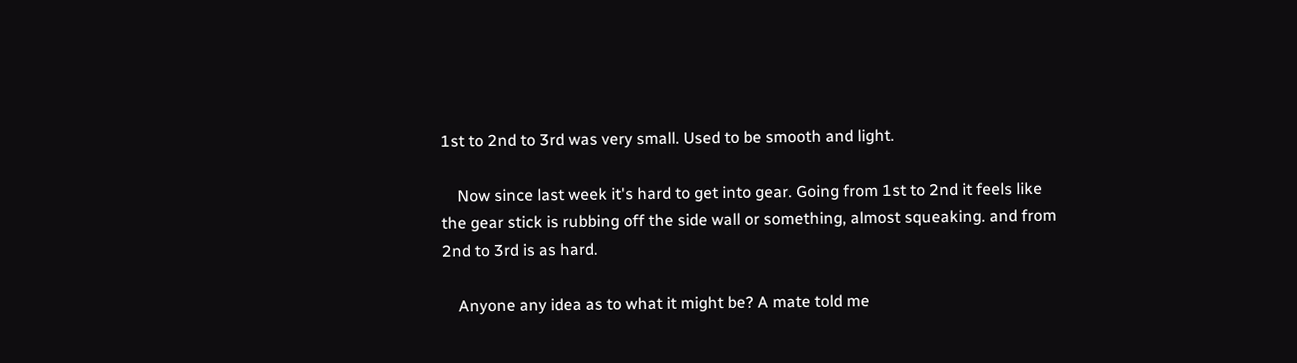1st to 2nd to 3rd was very small. Used to be smooth and light.

    Now since last week it's hard to get into gear. Going from 1st to 2nd it feels like the gear stick is rubbing off the side wall or something, almost squeaking. and from 2nd to 3rd is as hard.

    Anyone any idea as to what it might be? A mate told me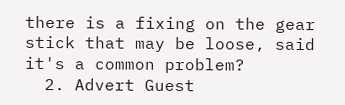there is a fixing on the gear stick that may be loose, said it's a common problem?
  2. Advert Guest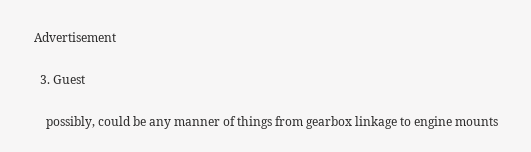Advertisement

  3. Guest

    possibly, could be any manner of things from gearbox linkage to engine mounts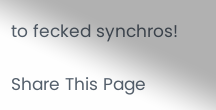to fecked synchros!

Share This Page